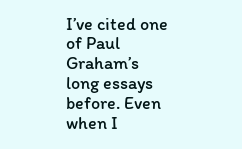I’ve cited one of Paul Graham’s long essays before. Even when I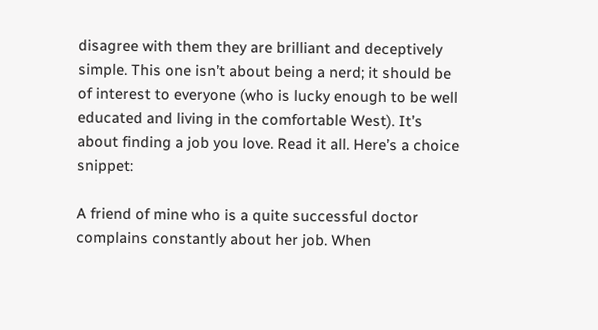disagree with them they are brilliant and deceptively simple. This one isn’t about being a nerd; it should be of interest to everyone (who is lucky enough to be well educated and living in the comfortable West). It’s about finding a job you love. Read it all. Here’s a choice snippet:

A friend of mine who is a quite successful doctor complains constantly about her job. When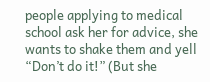people applying to medical school ask her for advice, she wants to shake them and yell “Don’t do it!” (But she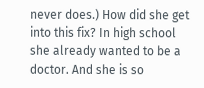never does.) How did she get into this fix? In high school she already wanted to be a doctor. And she is so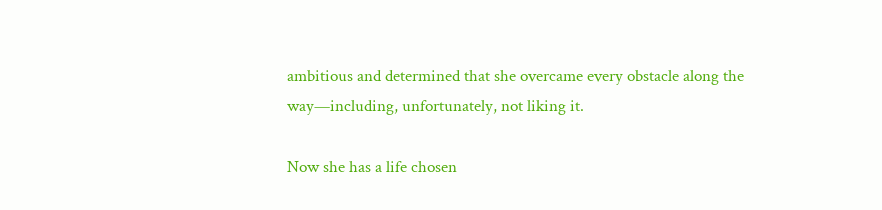ambitious and determined that she overcame every obstacle along the way—including, unfortunately, not liking it.

Now she has a life chosen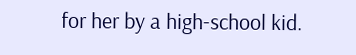for her by a high-school kid.